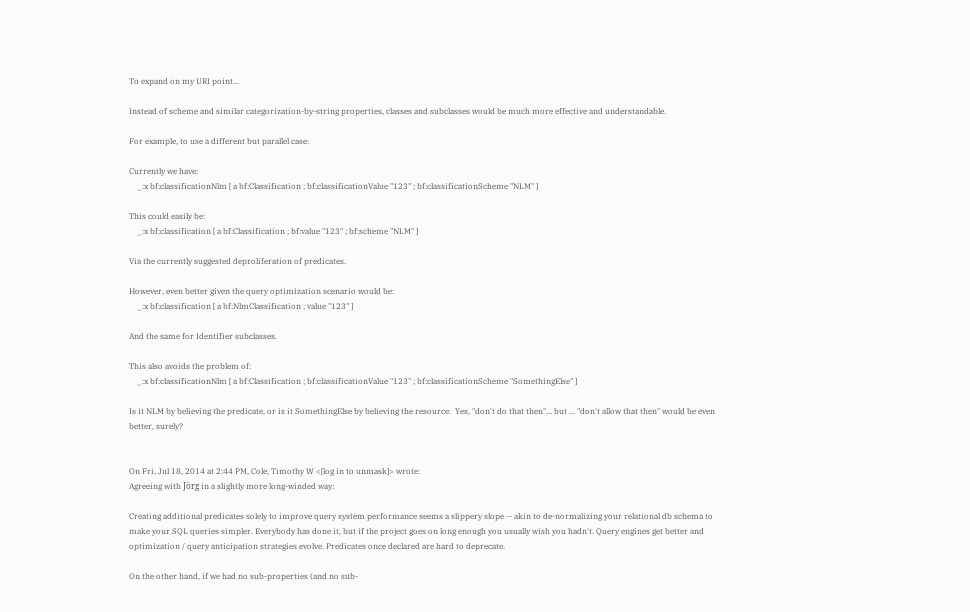To expand on my URI point...

Instead of scheme and similar categorization-by-string properties, classes and subclasses would be much more effective and understandable.

For example, to use a different but parallel case:

Currently we have:
    _:x bf:classificationNlm [ a bf:Classification ; bf:classificationValue "123" ; bf:classificationScheme "NLM" ]

This could easily be:
    _:x bf:classification [ a bf:Classification ; bf:value "123" ; bf:scheme "NLM" ]

Via the currently suggested deproliferation of predicates.

However, even better given the query optimization scenario would be:
    _:x bf:classification [ a bf:NlmClassification ; value "123" ]

And the same for Identifier subclasses.

This also avoids the problem of:
    _:x bf:classificationNlm [ a bf:Classification ; bf:classificationValue "123" ; bf:classificationScheme "SomethingElse" ]

Is it NLM by believing the predicate, or is it SomethingElse by believing the resource.  Yes, "don't do that then"... but ... "don't allow that then" would be even better, surely?


On Fri, Jul 18, 2014 at 2:44 PM, Cole, Timothy W <[log in to unmask]> wrote:
Agreeing with Jörg in a slightly more long-winded way:

Creating additional predicates solely to improve query system performance seems a slippery slope -- akin to de-normalizing your relational db schema to make your SQL queries simpler. Everybody has done it, but if the project goes on long enough you usually wish you hadn't. Query engines get better and optimization / query anticipation strategies evolve. Predicates once declared are hard to deprecate.

On the other hand, if we had no sub-properties (and no sub-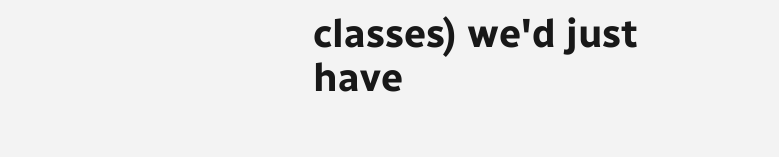classes) we'd just have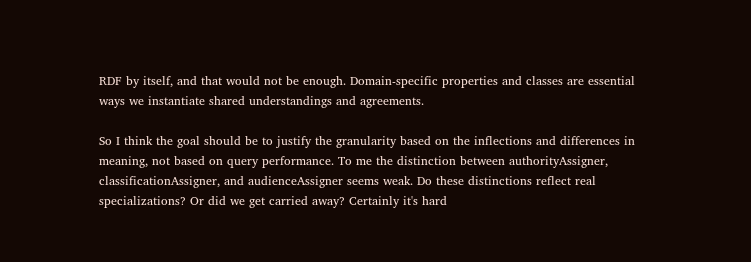RDF by itself, and that would not be enough. Domain-specific properties and classes are essential ways we instantiate shared understandings and agreements.

So I think the goal should be to justify the granularity based on the inflections and differences in meaning, not based on query performance. To me the distinction between authorityAssigner, classificationAssigner, and audienceAssigner seems weak. Do these distinctions reflect real specializations? Or did we get carried away? Certainly it's hard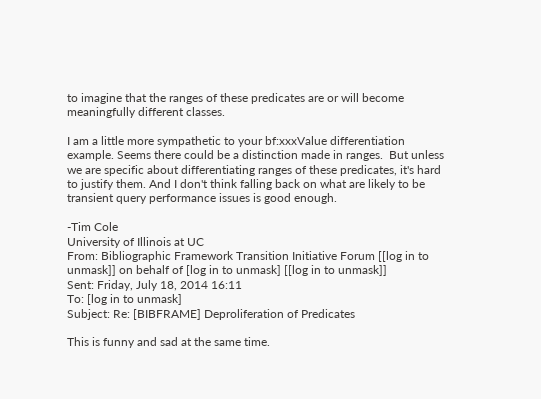to imagine that the ranges of these predicates are or will become meaningfully different classes.

I am a little more sympathetic to your bf:xxxValue differentiation example. Seems there could be a distinction made in ranges.  But unless we are specific about differentiating ranges of these predicates, it's hard to justify them. And I don't think falling back on what are likely to be transient query performance issues is good enough.

-Tim Cole
University of Illinois at UC
From: Bibliographic Framework Transition Initiative Forum [[log in to unmask]] on behalf of [log in to unmask] [[log in to unmask]]
Sent: Friday, July 18, 2014 16:11
To: [log in to unmask]
Subject: Re: [BIBFRAME] Deproliferation of Predicates

This is funny and sad at the same time.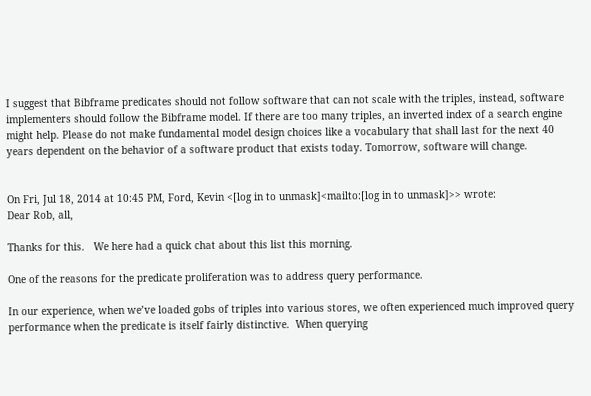I suggest that Bibframe predicates should not follow software that can not scale with the triples, instead, software implementers should follow the Bibframe model. If there are too many triples, an inverted index of a search engine might help. Please do not make fundamental model design choices like a vocabulary that shall last for the next 40 years dependent on the behavior of a software product that exists today. Tomorrow, software will change.


On Fri, Jul 18, 2014 at 10:45 PM, Ford, Kevin <[log in to unmask]<mailto:[log in to unmask]>> wrote:
Dear Rob, all,

Thanks for this.   We here had a quick chat about this list this morning.

One of the reasons for the predicate proliferation was to address query performance.

In our experience, when we’ve loaded gobs of triples into various stores, we often experienced much improved query performance when the predicate is itself fairly distinctive.  When querying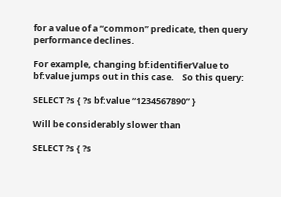for a value of a “common” predicate, then query performance declines.

For example, changing bf:identifierValue to bf:value jumps out in this case.    So this query:

SELECT ?s { ?s bf:value “1234567890” }

Will be considerably slower than

SELECT ?s { ?s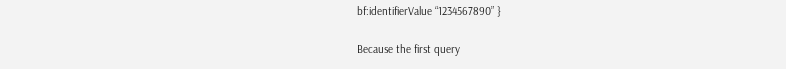bf:identifierValue “1234567890” }

Because the first query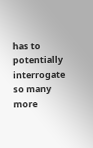has to potentially interrogate so many more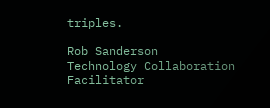triples.

Rob Sanderson
Technology Collaboration Facilitator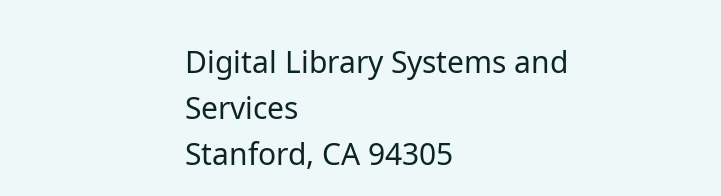Digital Library Systems and Services
Stanford, CA 94305